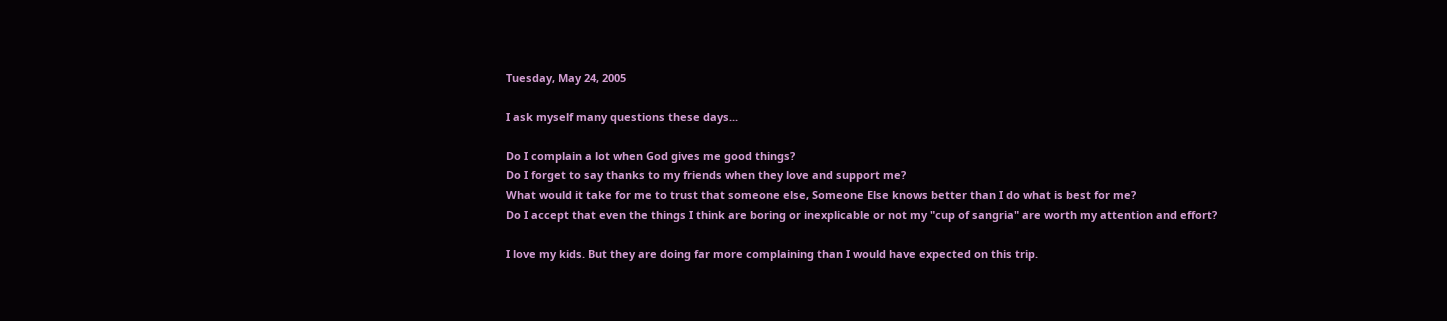Tuesday, May 24, 2005

I ask myself many questions these days...

Do I complain a lot when God gives me good things?
Do I forget to say thanks to my friends when they love and support me?
What would it take for me to trust that someone else, Someone Else knows better than I do what is best for me?
Do I accept that even the things I think are boring or inexplicable or not my "cup of sangria" are worth my attention and effort?

I love my kids. But they are doing far more complaining than I would have expected on this trip.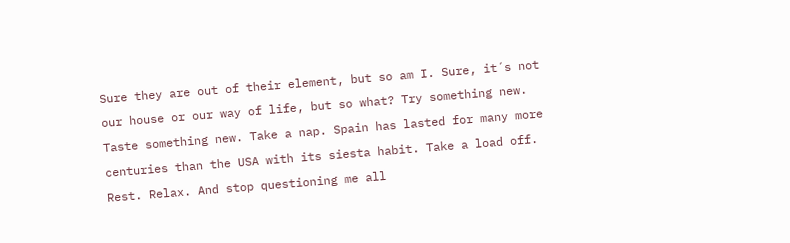Sure they are out of their element, but so am I. Sure, it´s not our house or our way of life, but so what? Try something new. Taste something new. Take a nap. Spain has lasted for many more centuries than the USA with its siesta habit. Take a load off. Rest. Relax. And stop questioning me all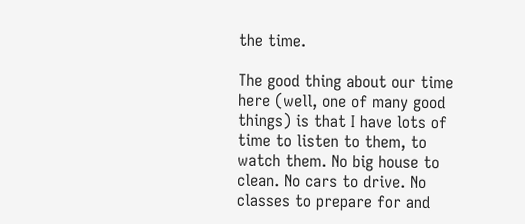the time.

The good thing about our time here (well, one of many good things) is that I have lots of time to listen to them, to watch them. No big house to clean. No cars to drive. No classes to prepare for and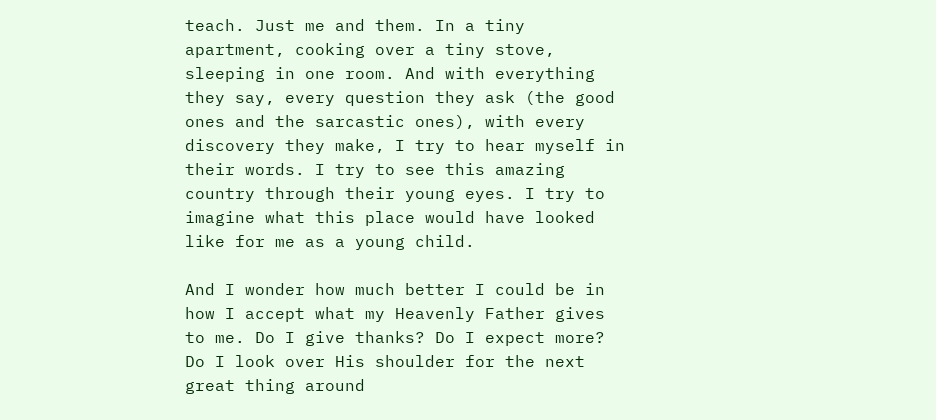teach. Just me and them. In a tiny apartment, cooking over a tiny stove, sleeping in one room. And with everything they say, every question they ask (the good ones and the sarcastic ones), with every discovery they make, I try to hear myself in their words. I try to see this amazing country through their young eyes. I try to imagine what this place would have looked like for me as a young child.

And I wonder how much better I could be in how I accept what my Heavenly Father gives to me. Do I give thanks? Do I expect more? Do I look over His shoulder for the next great thing around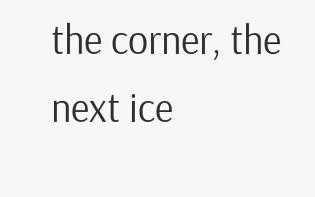the corner, the next ice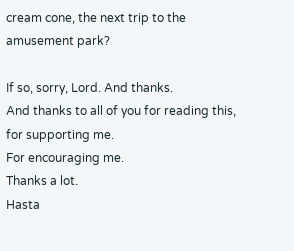cream cone, the next trip to the amusement park?

If so, sorry, Lord. And thanks.
And thanks to all of you for reading this, for supporting me.
For encouraging me.
Thanks a lot.
Hasta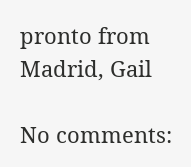pronto from Madrid, Gail

No comments: